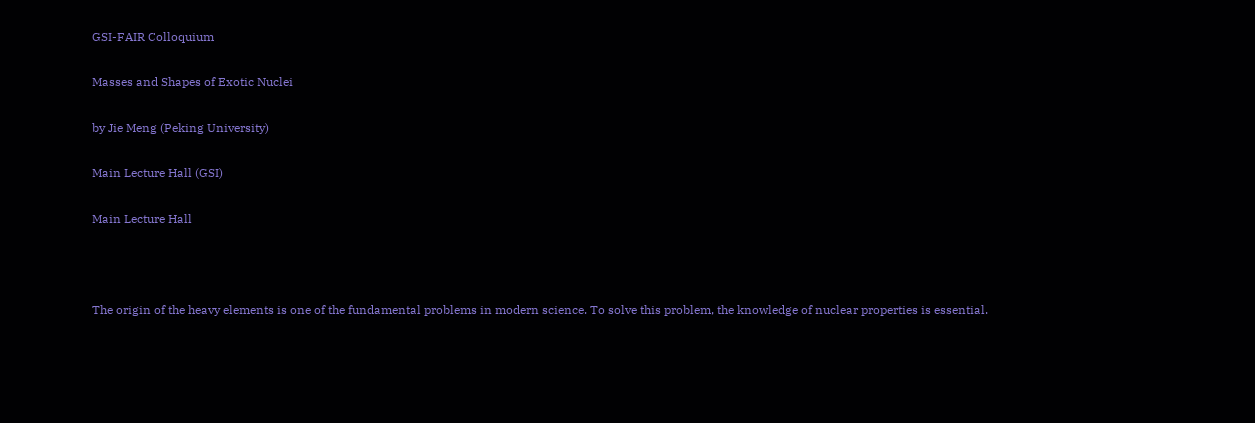GSI-FAIR Colloquium

Masses and Shapes of Exotic Nuclei

by Jie Meng (Peking University)

Main Lecture Hall (GSI)

Main Lecture Hall



The origin of the heavy elements is one of the fundamental problems in modern science. To solve this problem, the knowledge of nuclear properties is essential.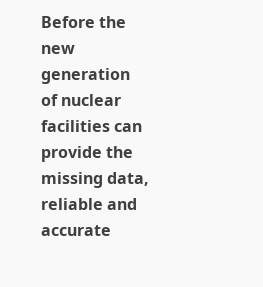Before the new generation of nuclear facilities can provide the missing data, reliable and accurate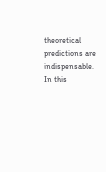theoretical predictions are indispensable. In this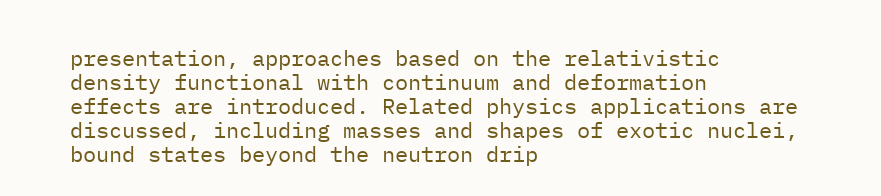presentation, approaches based on the relativistic density functional with continuum and deformation effects are introduced. Related physics applications are discussed, including masses and shapes of exotic nuclei, bound states beyond the neutron drip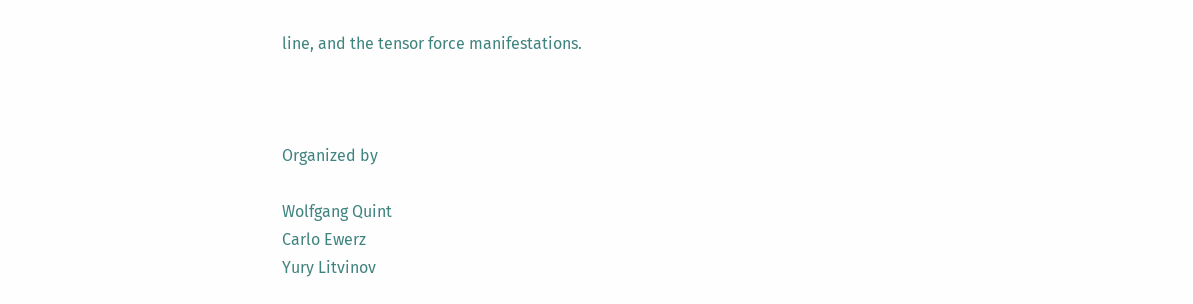line, and the tensor force manifestations.



Organized by

Wolfgang Quint
Carlo Ewerz
Yury Litvinov